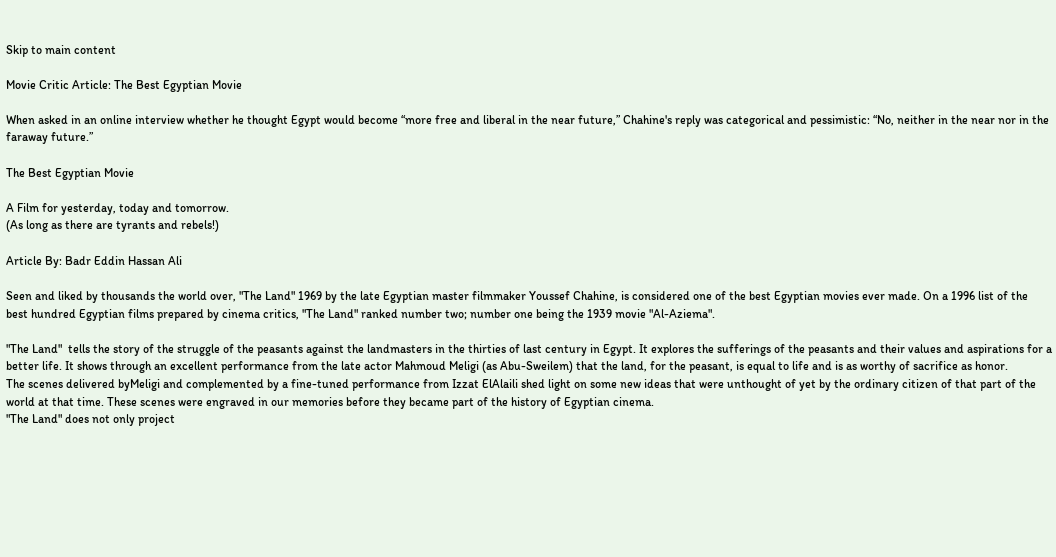Skip to main content

Movie Critic Article: The Best Egyptian Movie

When asked in an online interview whether he thought Egypt would become “more free and liberal in the near future,” Chahine's reply was categorical and pessimistic: “No, neither in the near nor in the faraway future.”

The Best Egyptian Movie

A Film for yesterday, today and tomorrow.
(As long as there are tyrants and rebels!)

Article By: Badr Eddin Hassan Ali

Seen and liked by thousands the world over, "The Land" 1969 by the late Egyptian master filmmaker Youssef Chahine, is considered one of the best Egyptian movies ever made. On a 1996 list of the best hundred Egyptian films prepared by cinema critics, "The Land" ranked number two; number one being the 1939 movie "Al-Aziema".

"The Land"  tells the story of the struggle of the peasants against the landmasters in the thirties of last century in Egypt. It explores the sufferings of the peasants and their values and aspirations for a better life. It shows through an excellent performance from the late actor Mahmoud Meligi (as Abu-Sweilem) that the land, for the peasant, is equal to life and is as worthy of sacrifice as honor.
The scenes delivered byMeligi and complemented by a fine-tuned performance from Izzat ElAlaili shed light on some new ideas that were unthought of yet by the ordinary citizen of that part of the world at that time. These scenes were engraved in our memories before they became part of the history of Egyptian cinema.
"The Land" does not only project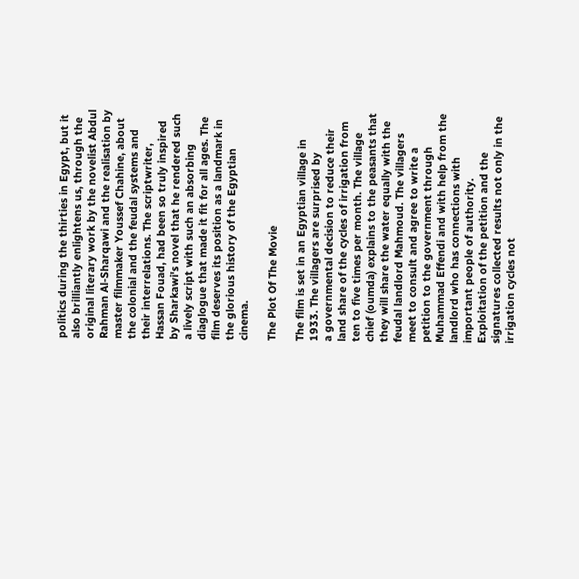politics during the thirties in Egypt, but it also brilliantly enlightens us, through the original literary work by the novelist Abdul Rahman Al-Sharqawi and the realisation by master filmmaker Youssef Chahine, about the colonial and the feudal systems and their interrelations. The scriptwriter, Hassan Fouad, had been so truly inspired by Sharkawi's novel that he rendered such a lively script with such an absorbing diaglogue that made it fit for all ages. The film deserves its position as a landmark in the glorious history of the Egyptian cinema.

The Plot Of The Movie

The film is set in an Egyptian village in 1933. The villagers are surprised by
a governmental decision to reduce their land share of the cycles of irrigation from ten to five times per month. The village chief (oumda) explains to the peasants that they will share the water equally with the feudal landlord Mahmoud. The villagers meet to consult and agree to write a petition to the government through Muhammad Effendi and with help from the landlord who has connections with important people of authority. Exploitation of the petition and the signatures collected results not only in the irrigation cycles not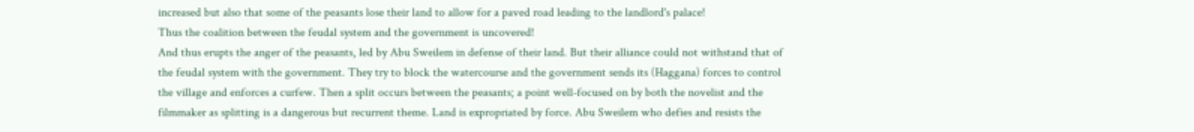increased but also that some of the peasants lose their land to allow for a paved road leading to the landlord's palace!
Thus the coalition between the feudal system and the government is uncovered!
And thus erupts the anger of the peasants, led by Abu Sweilem in defense of their land. But their alliance could not withstand that of the feudal system with the government. They try to block the watercourse and the government sends its (Haggana) forces to control the village and enforces a curfew. Then a split occurs between the peasants; a point well-focused on by both the novelist and the filmmaker as splitting is a dangerous but recurrent theme. Land is expropriated by force. Abu Sweilem who defies and resists the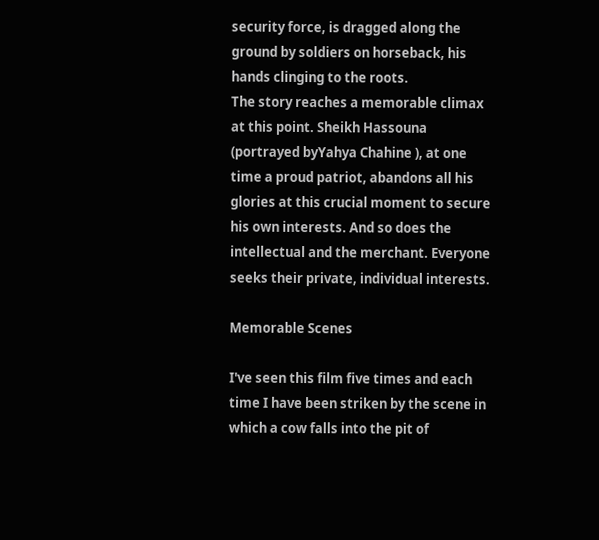security force, is dragged along the ground by soldiers on horseback, his hands clinging to the roots.
The story reaches a memorable climax at this point. Sheikh Hassouna (portrayed byYahya Chahine ), at one time a proud patriot, abandons all his glories at this crucial moment to secure his own interests. And so does the intellectual and the merchant. Everyone seeks their private, individual interests.

Memorable Scenes

I've seen this film five times and each time I have been striken by the scene in which a cow falls into the pit of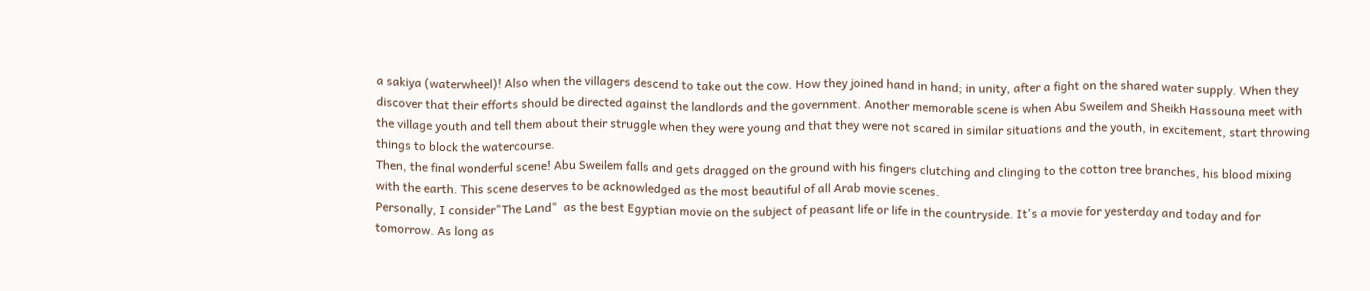a sakiya (waterwheel)! Also when the villagers descend to take out the cow. How they joined hand in hand; in unity, after a fight on the shared water supply. When they discover that their efforts should be directed against the landlords and the government. Another memorable scene is when Abu Sweilem and Sheikh Hassouna meet with the village youth and tell them about their struggle when they were young and that they were not scared in similar situations and the youth, in excitement, start throwing things to block the watercourse.
Then, the final wonderful scene! Abu Sweilem falls and gets dragged on the ground with his fingers clutching and clinging to the cotton tree branches, his blood mixing with the earth. This scene deserves to be acknowledged as the most beautiful of all Arab movie scenes.
Personally, I consider"The Land"  as the best Egyptian movie on the subject of peasant life or life in the countryside. It's a movie for yesterday and today and for tomorrow. As long as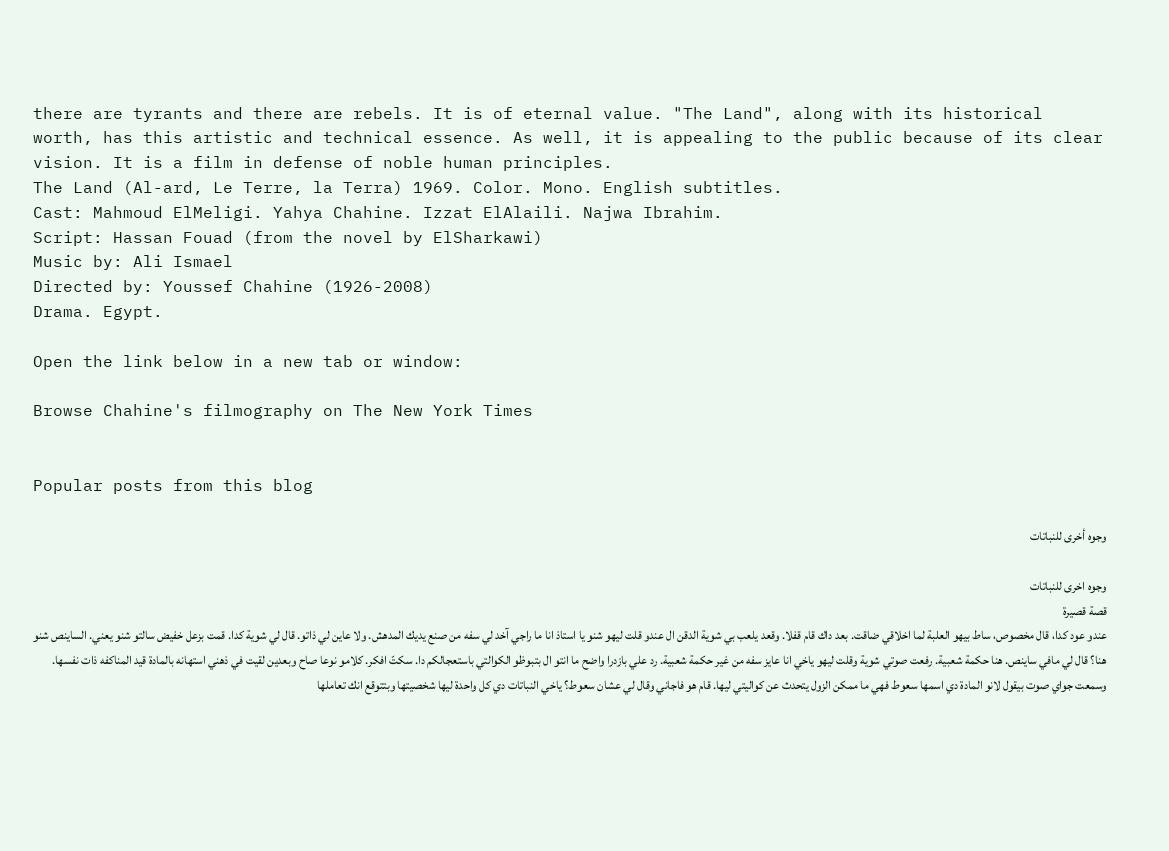there are tyrants and there are rebels. It is of eternal value. "The Land", along with its historical worth, has this artistic and technical essence. As well, it is appealing to the public because of its clear vision. It is a film in defense of noble human principles.
The Land (Al-ard, Le Terre, la Terra) 1969. Color. Mono. English subtitles.
Cast: Mahmoud ElMeligi. Yahya Chahine. Izzat ElAlaili. Najwa Ibrahim.
Script: Hassan Fouad (from the novel by ElSharkawi)
Music by: Ali Ismael
Directed by: Youssef Chahine (1926-2008)
Drama. Egypt.

Open the link below in a new tab or window:

Browse Chahine's filmography on The New York Times


Popular posts from this blog

وجوه أخرى للنباتات

وجوه اخرى للنباتات
قصة قصيرة
عندو عود كدا، قال مخصوص، ساط بيهو العلبة لما اخلاقي ضاقت. بعد داك قام قفلا. وقعد يلعب بي شوية الدقن ال عندو قلت ليهو شنو يا استاذ انا ما راجي آخد لي سفه من صنع يديك المدهش. ولا عاين لي ذاتو. قال لي شوية كدا. قمت بزعل خفيض سالتو شنو يعني. الساينص شنو هنا؟ قال لي مافي ساينص. هنا حكمة شعبية. رفعت صوتي شوية وقلت ليهو ياخي انا عايز سفه من غير حكمة شعبية. رد علي بازدرا واضح ما انتو ال بتبوظو الكوالتي باستعجالكم دا. سكتّ افكر. كلامو نوعا صاح وبعدين لقيت في ذهني استهانه بالمادة قيد المناكفه ذات نفسها. وسمعت جواي صوت بيقول لانو المادة دي اسمها سعوط فهي ما ممكن الزول يتحدث عن كواليتي ليها. قام هو فاجاني وقال لي عشان سعوط؟ ياخي النباتات دي كل واحدة ليها شخصيتها وبتتوقع انك تعاملها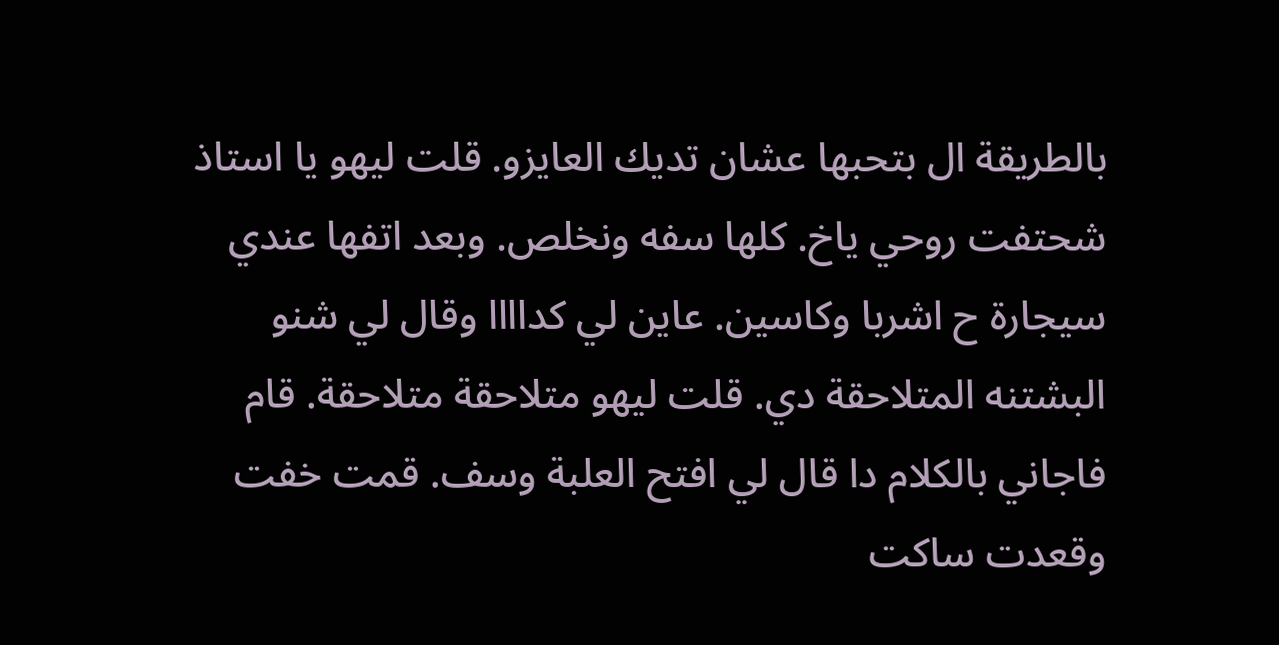بالطريقة ال بتحبها عشان تديك العايزو. قلت ليهو يا استاذ شحتفت روحي ياخ. كلها سفه ونخلص. وبعد اتفها عندي سيجارة ح اشربا وكاسين. عاين لي كداااا وقال لي شنو البشتنه المتلاحقة دي. قلت ليهو متلاحقة متلاحقة. قام فاجاني بالكلام دا قال لي افتح العلبة وسف. قمت خفت وقعدت ساكت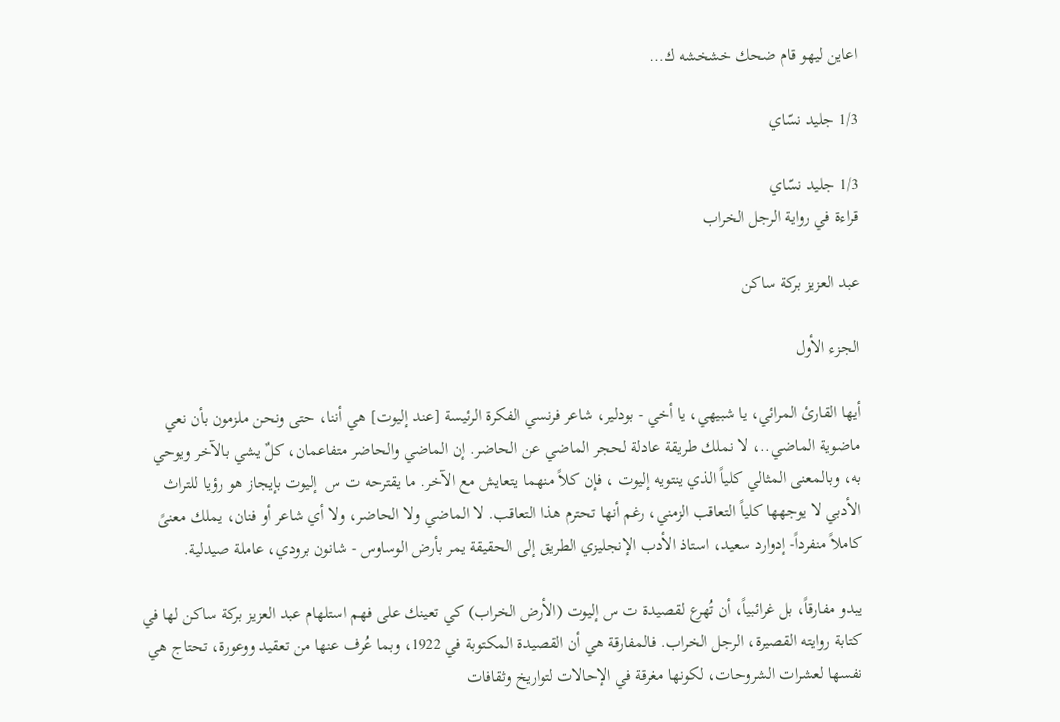اعاين ليهو قام ضحك خشخشه ك…

1/3 جليد نسّاي

1/3 جليد نسّاي
قراءة في رواية الرجل الخراب

عبد العزيز بركة ساكن

الجزء الأول

أيها القارئ المرائي، يا شبيهي، يا أخي - بودلير، شاعر فرنسي الفكرة الرئيسة [عند إليوت] هي أننا، حتى ونحن ملزمون بأن نعي ماضوية الماضي..، لا نملك طريقة عادلة لحجر الماضي عن الحاضر. إن الماضي والحاضر متفاعمان، كلٌ يشي بالآخر ويوحي به، وبالمعنى المثالي كلياً الذي ينتويه إليوت ، فإن كلاً منهما يتعايش مع الآخر. ما يقترحه ت س  إليوت بإيجاز هو رؤيا للتراث الأدبي لا يوجهها كلياً التعاقب الزمني، رغم أنها تحترم هذا التعاقب. لا الماضي ولا الحاضر، ولا أي شاعر أو فنان، يملك معنىً كاملاً منفرداً- إدوارد سعيد، استاذ الأدب الإنجليزي الطريق إلى الحقيقة يمر بأرض الوساوس - شانون برودي، عاملة صيدلية.

يبدو مفارقاً، بل غرائبياً، أن تُهرع لقصيدة ت س إليوت (الأرض الخراب) كي تعينك على فهم استلهام عبد العزيز بركة ساكن لها في كتابة روايته القصيرة، الرجل الخراب. فالمفارقة هي أن القصيدة المكتوبة في 1922، وبما عُرف عنها من تعقيد ووعورة، تحتاج هي نفسها لعشرات الشروحات، لكونها مغرقة في الإحالات لتواريخ وثقافات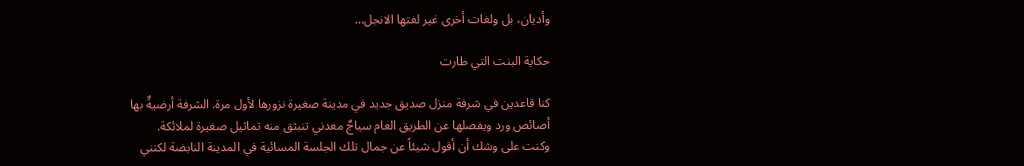وأديان، بل ولغات أخرى غير لغتها الانجل…

حكاية البنت التي طارت

كنا قاعدين في شرفة منزل صديق جديد في مدينة صغيرة نزورها لأول مرة. الشرفة أرضيةٌ بها أصائص ورد ويفصلها عن الطريق العام سياجٌ معدني تنبثق منه تماثيل صغيرة لملائكة.  وكنت على وشك أن أقول شيئاً عن جمال تلك الجلسة المسائية في المدينة النابضة لكنني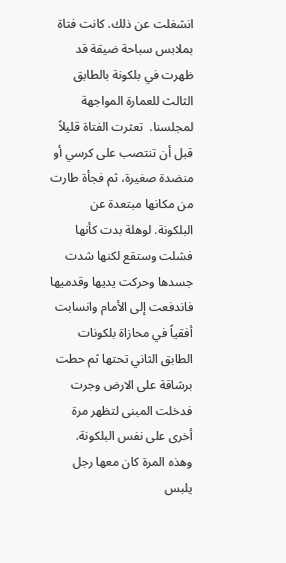انشغلت عن ذلك. كانت فتاة بملابس سباحة ضيقة قد ظهرت في بلكونة بالطابق الثالث للعمارة المواجهة لمجلسنا.  تعثرت الفتاة قليلاً قبل أن تنتصب على كرسي أو منضدة صغيرة، ثم فجأة طارت من مكانها مبتعدة عن البلكونة. لوهلة بدت كأنها فشلت وستقع لكنها شدت جسدها وحركت يديها وقدميها فاندفعت إلى الأمام وانسابت أفقياً في محازاة بلكونات الطابق الثاني تحتها ثم حطت برشاقة على الارض وجرت فدخلت المبنى لتظهر مرة أخرى على نفس البلكونة. وهذه المرة كان معها رجل يلبس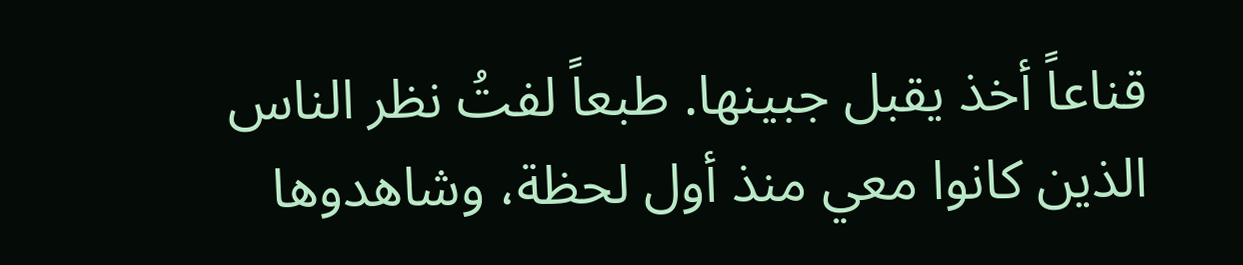قناعاً أخذ يقبل جبينها. طبعاً لفتُ نظر الناس الذين كانوا معي منذ أول لحظة، وشاهدوها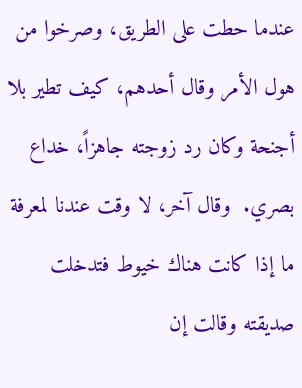عندما حطت على الطريق، وصرخوا من هول الأمر وقال أحدهم، كيف تطير بلا أجنحة وكان رد زوجته جاهزاً، خداع بصري.  وقال آخر، لا وقت عندنا لمعرفة ما إذا كانت هناك خيوط فتدخلت صديقته وقالت إن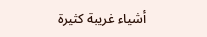أشياء غريبة كثيرة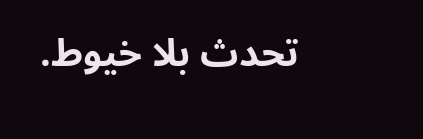تحدث بلا خيوط.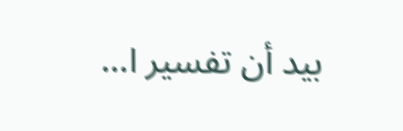بيد أن تفسير ا…